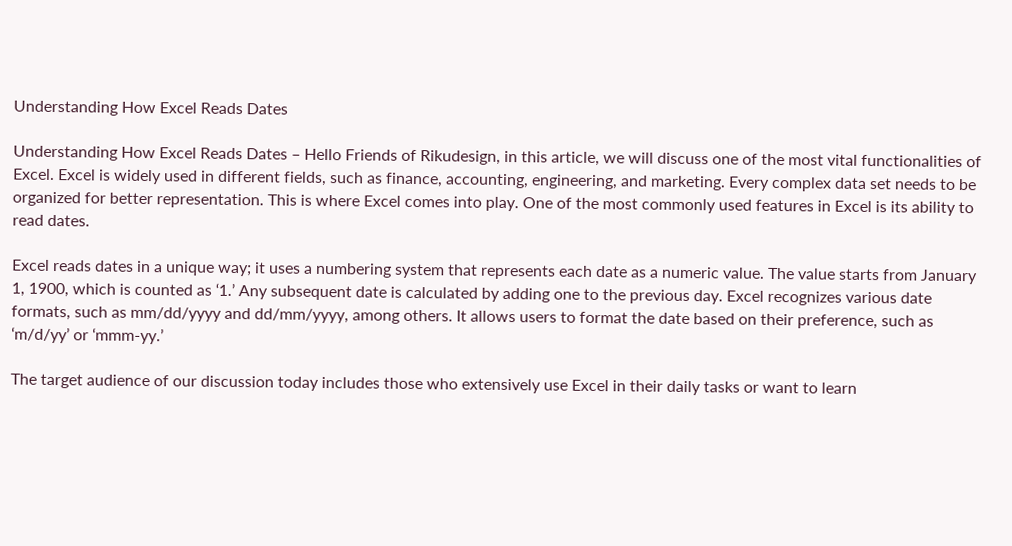Understanding How Excel Reads Dates

Understanding How Excel Reads Dates – Hello Friends of Rikudesign, in this article, we will discuss one of the most vital functionalities of Excel. Excel is widely used in different fields, such as finance, accounting, engineering, and marketing. Every complex data set needs to be organized for better representation. This is where Excel comes into play. One of the most commonly used features in Excel is its ability to read dates.

Excel reads dates in a unique way; it uses a numbering system that represents each date as a numeric value. The value starts from January 1, 1900, which is counted as ‘1.’ Any subsequent date is calculated by adding one to the previous day. Excel recognizes various date formats, such as mm/dd/yyyy and dd/mm/yyyy, among others. It allows users to format the date based on their preference, such as ‘m/d/yy’ or ‘mmm-yy.’

The target audience of our discussion today includes those who extensively use Excel in their daily tasks or want to learn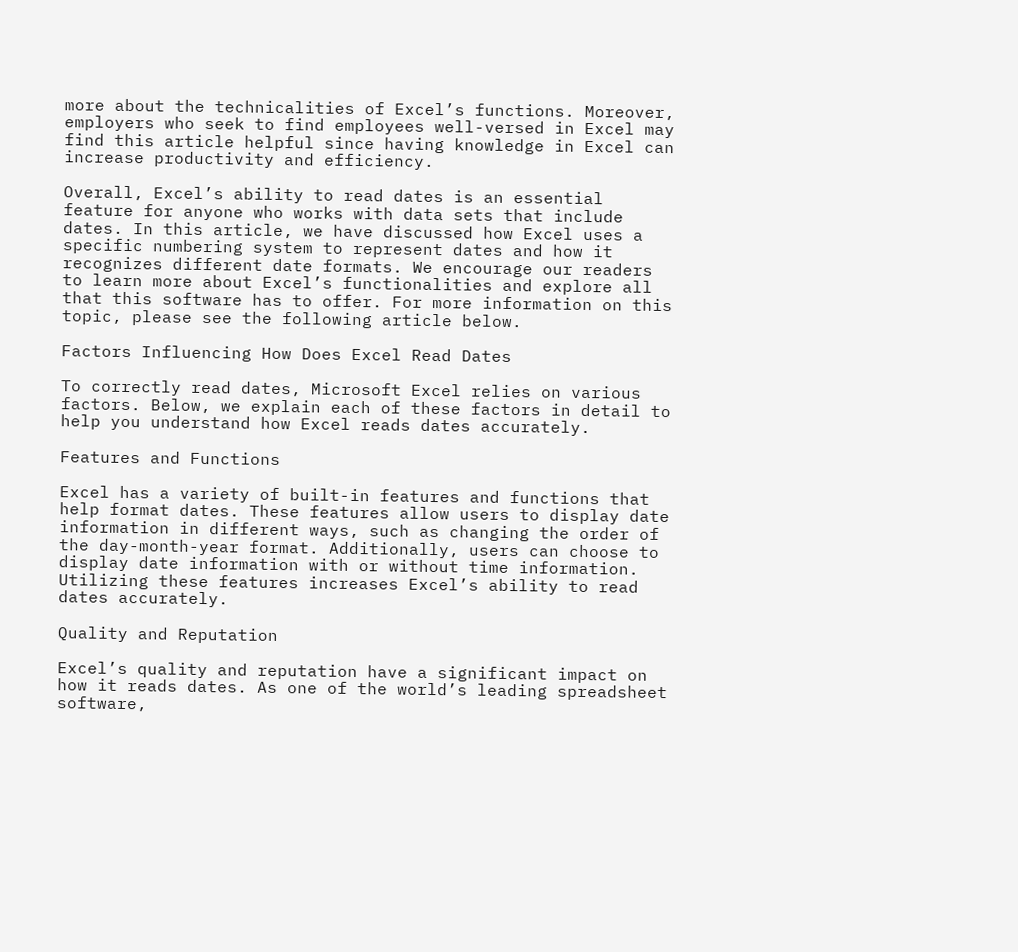more about the technicalities of Excel’s functions. Moreover, employers who seek to find employees well-versed in Excel may find this article helpful since having knowledge in Excel can increase productivity and efficiency.

Overall, Excel’s ability to read dates is an essential feature for anyone who works with data sets that include dates. In this article, we have discussed how Excel uses a specific numbering system to represent dates and how it recognizes different date formats. We encourage our readers to learn more about Excel’s functionalities and explore all that this software has to offer. For more information on this topic, please see the following article below.

Factors Influencing How Does Excel Read Dates

To correctly read dates, Microsoft Excel relies on various factors. Below, we explain each of these factors in detail to help you understand how Excel reads dates accurately.

Features and Functions

Excel has a variety of built-in features and functions that help format dates. These features allow users to display date information in different ways, such as changing the order of the day-month-year format. Additionally, users can choose to display date information with or without time information. Utilizing these features increases Excel’s ability to read dates accurately.

Quality and Reputation

Excel’s quality and reputation have a significant impact on how it reads dates. As one of the world’s leading spreadsheet software,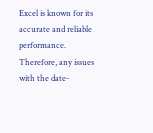Excel is known for its accurate and reliable performance. Therefore, any issues with the date-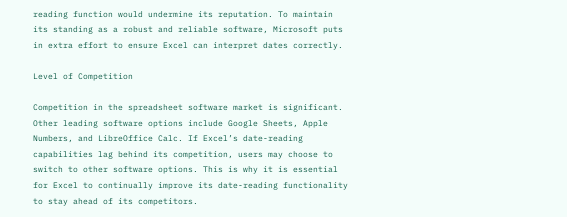reading function would undermine its reputation. To maintain its standing as a robust and reliable software, Microsoft puts in extra effort to ensure Excel can interpret dates correctly.

Level of Competition

Competition in the spreadsheet software market is significant. Other leading software options include Google Sheets, Apple Numbers, and LibreOffice Calc. If Excel’s date-reading capabilities lag behind its competition, users may choose to switch to other software options. This is why it is essential for Excel to continually improve its date-reading functionality to stay ahead of its competitors.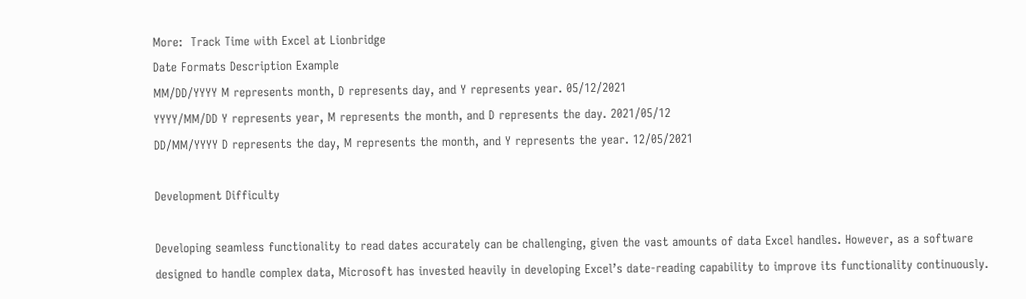More:  Track Time with Excel at Lionbridge
Date Formats Description Example
MM/DD/YYYY M represents month, D represents day, and Y represents year. 05/12/2021
YYYY/MM/DD Y represents year, M represents the month, and D represents the day. 2021/05/12
DD/MM/YYYY D represents the day, M represents the month, and Y represents the year. 12/05/2021

Development Difficulty

Developing seamless functionality to read dates accurately can be challenging, given the vast amounts of data Excel handles. However, as a software designed to handle complex data, Microsoft has invested heavily in developing Excel’s date-reading capability to improve its functionality continuously.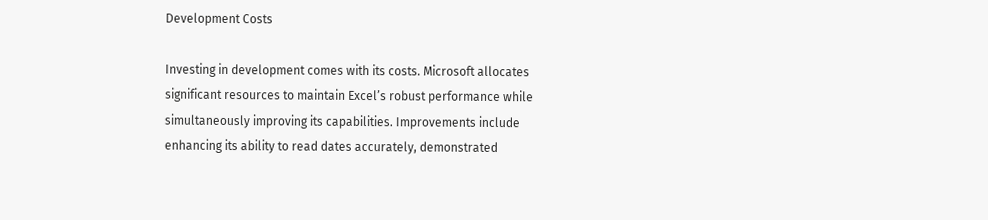Development Costs

Investing in development comes with its costs. Microsoft allocates significant resources to maintain Excel’s robust performance while simultaneously improving its capabilities. Improvements include enhancing its ability to read dates accurately, demonstrated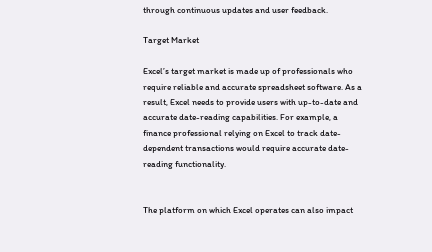through continuous updates and user feedback.

Target Market

Excel’s target market is made up of professionals who require reliable and accurate spreadsheet software. As a result, Excel needs to provide users with up-to-date and accurate date-reading capabilities. For example, a finance professional relying on Excel to track date-dependent transactions would require accurate date-reading functionality.


The platform on which Excel operates can also impact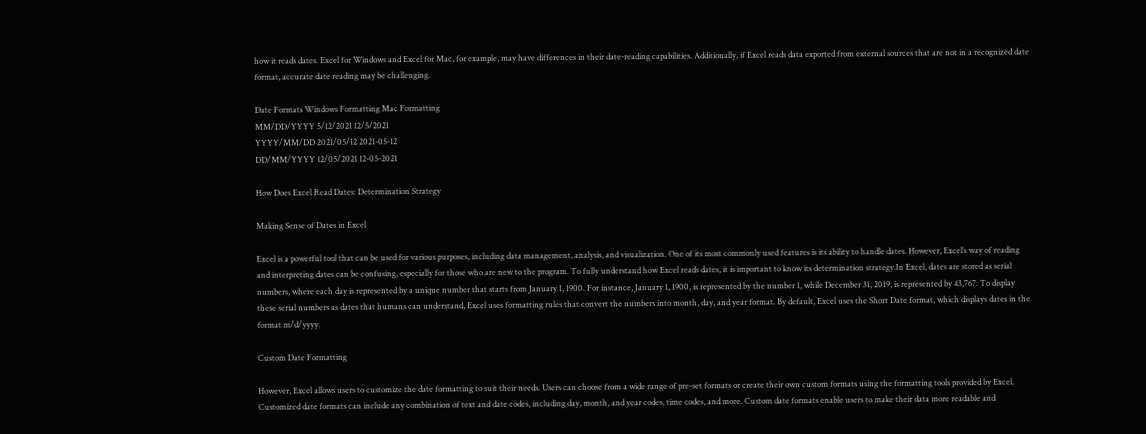how it reads dates. Excel for Windows and Excel for Mac, for example, may have differences in their date-reading capabilities. Additionally, if Excel reads data exported from external sources that are not in a recognized date format, accurate date reading may be challenging.

Date Formats Windows Formatting Mac Formatting
MM/DD/YYYY 5/12/2021 12/5/2021
YYYY/MM/DD 2021/05/12 2021-05-12
DD/MM/YYYY 12/05/2021 12-05-2021

How Does Excel Read Dates: Determination Strategy

Making Sense of Dates in Excel

Excel is a powerful tool that can be used for various purposes, including data management, analysis, and visualization. One of its most commonly used features is its ability to handle dates. However, Excel’s way of reading and interpreting dates can be confusing, especially for those who are new to the program. To fully understand how Excel reads dates, it is important to know its determination strategy.In Excel, dates are stored as serial numbers, where each day is represented by a unique number that starts from January 1, 1900. For instance, January 1, 1900, is represented by the number 1, while December 31, 2019, is represented by 43,767. To display these serial numbers as dates that humans can understand, Excel uses formatting rules that convert the numbers into month, day, and year format. By default, Excel uses the Short Date format, which displays dates in the format m/d/yyyy.

Custom Date Formatting

However, Excel allows users to customize the date formatting to suit their needs. Users can choose from a wide range of pre-set formats or create their own custom formats using the formatting tools provided by Excel. Customized date formats can include any combination of text and date codes, including day, month, and year codes, time codes, and more. Custom date formats enable users to make their data more readable and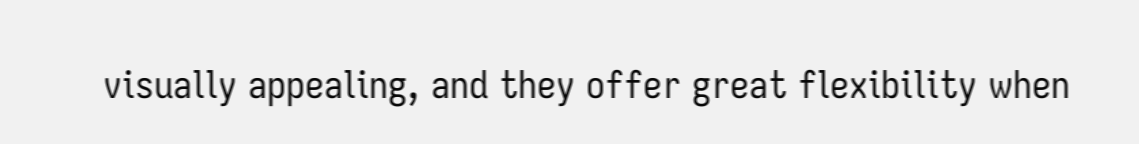visually appealing, and they offer great flexibility when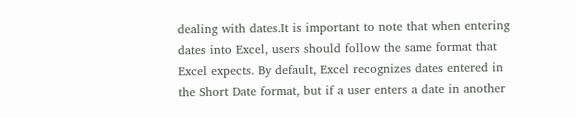dealing with dates.It is important to note that when entering dates into Excel, users should follow the same format that Excel expects. By default, Excel recognizes dates entered in the Short Date format, but if a user enters a date in another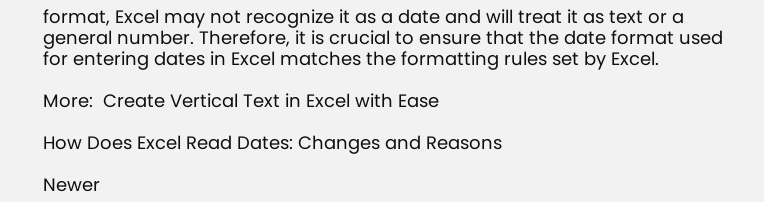format, Excel may not recognize it as a date and will treat it as text or a general number. Therefore, it is crucial to ensure that the date format used for entering dates in Excel matches the formatting rules set by Excel.

More:  Create Vertical Text in Excel with Ease

How Does Excel Read Dates: Changes and Reasons

Newer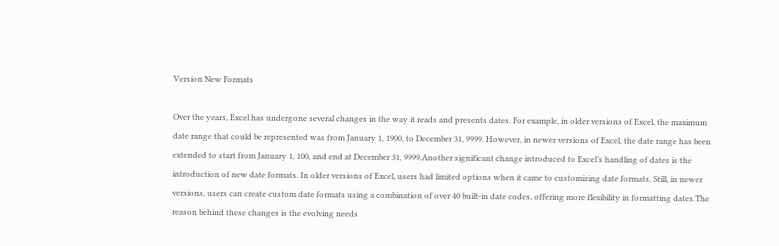Version New Formats

Over the years, Excel has undergone several changes in the way it reads and presents dates. For example, in older versions of Excel, the maximum date range that could be represented was from January 1, 1900, to December 31, 9999. However, in newer versions of Excel, the date range has been extended to start from January 1, 100, and end at December 31, 9999.Another significant change introduced to Excel’s handling of dates is the introduction of new date formats. In older versions of Excel, users had limited options when it came to customizing date formats. Still, in newer versions, users can create custom date formats using a combination of over 40 built-in date codes, offering more flexibility in formatting dates.The reason behind these changes is the evolving needs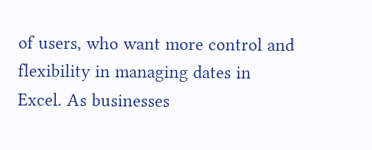of users, who want more control and flexibility in managing dates in Excel. As businesses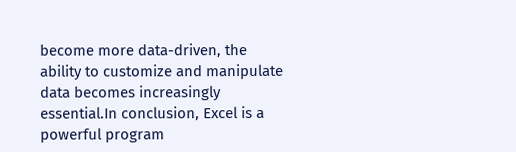become more data-driven, the ability to customize and manipulate data becomes increasingly essential.In conclusion, Excel is a powerful program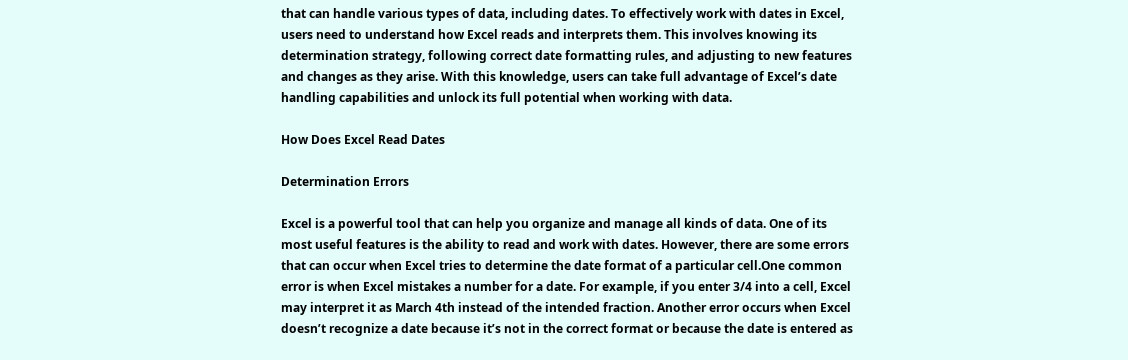that can handle various types of data, including dates. To effectively work with dates in Excel, users need to understand how Excel reads and interprets them. This involves knowing its determination strategy, following correct date formatting rules, and adjusting to new features and changes as they arise. With this knowledge, users can take full advantage of Excel’s date handling capabilities and unlock its full potential when working with data.

How Does Excel Read Dates

Determination Errors

Excel is a powerful tool that can help you organize and manage all kinds of data. One of its most useful features is the ability to read and work with dates. However, there are some errors that can occur when Excel tries to determine the date format of a particular cell.One common error is when Excel mistakes a number for a date. For example, if you enter 3/4 into a cell, Excel may interpret it as March 4th instead of the intended fraction. Another error occurs when Excel doesn’t recognize a date because it’s not in the correct format or because the date is entered as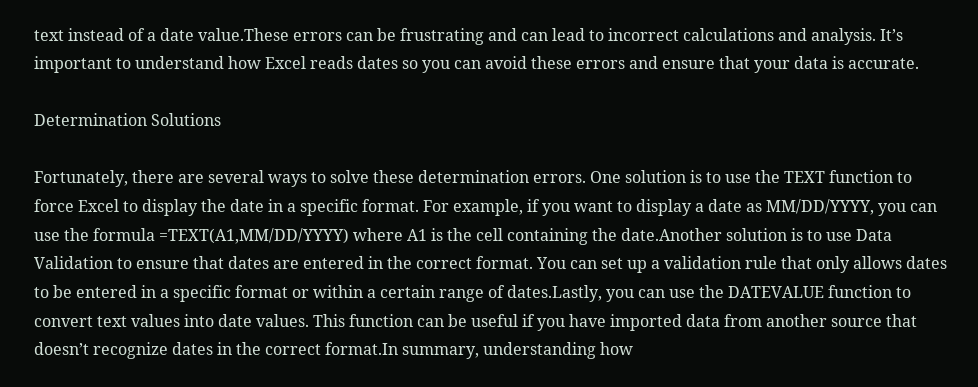text instead of a date value.These errors can be frustrating and can lead to incorrect calculations and analysis. It’s important to understand how Excel reads dates so you can avoid these errors and ensure that your data is accurate.

Determination Solutions

Fortunately, there are several ways to solve these determination errors. One solution is to use the TEXT function to force Excel to display the date in a specific format. For example, if you want to display a date as MM/DD/YYYY, you can use the formula =TEXT(A1,MM/DD/YYYY) where A1 is the cell containing the date.Another solution is to use Data Validation to ensure that dates are entered in the correct format. You can set up a validation rule that only allows dates to be entered in a specific format or within a certain range of dates.Lastly, you can use the DATEVALUE function to convert text values into date values. This function can be useful if you have imported data from another source that doesn’t recognize dates in the correct format.In summary, understanding how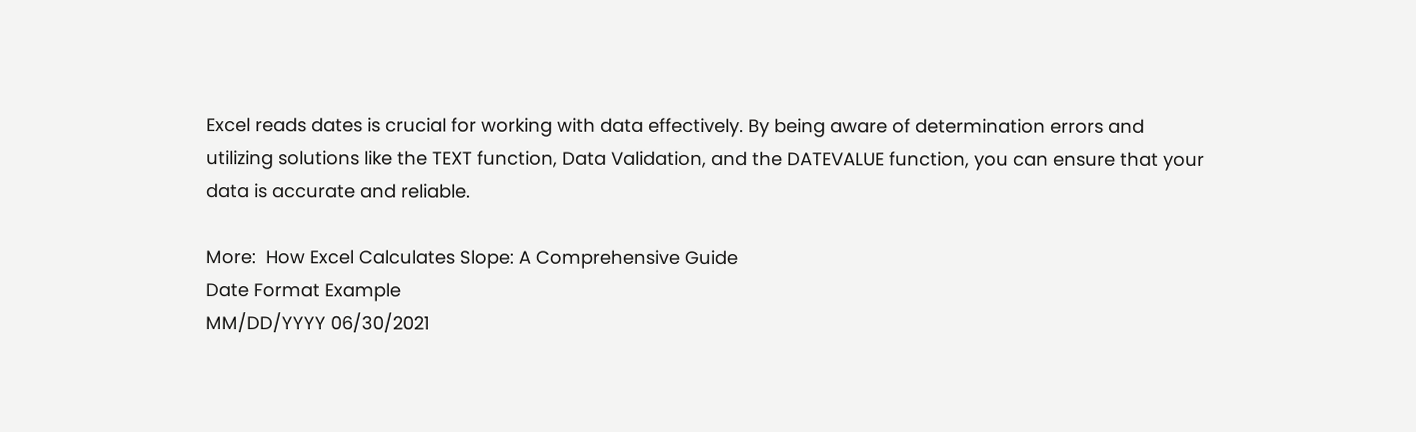Excel reads dates is crucial for working with data effectively. By being aware of determination errors and utilizing solutions like the TEXT function, Data Validation, and the DATEVALUE function, you can ensure that your data is accurate and reliable.

More:  How Excel Calculates Slope: A Comprehensive Guide
Date Format Example
MM/DD/YYYY 06/30/2021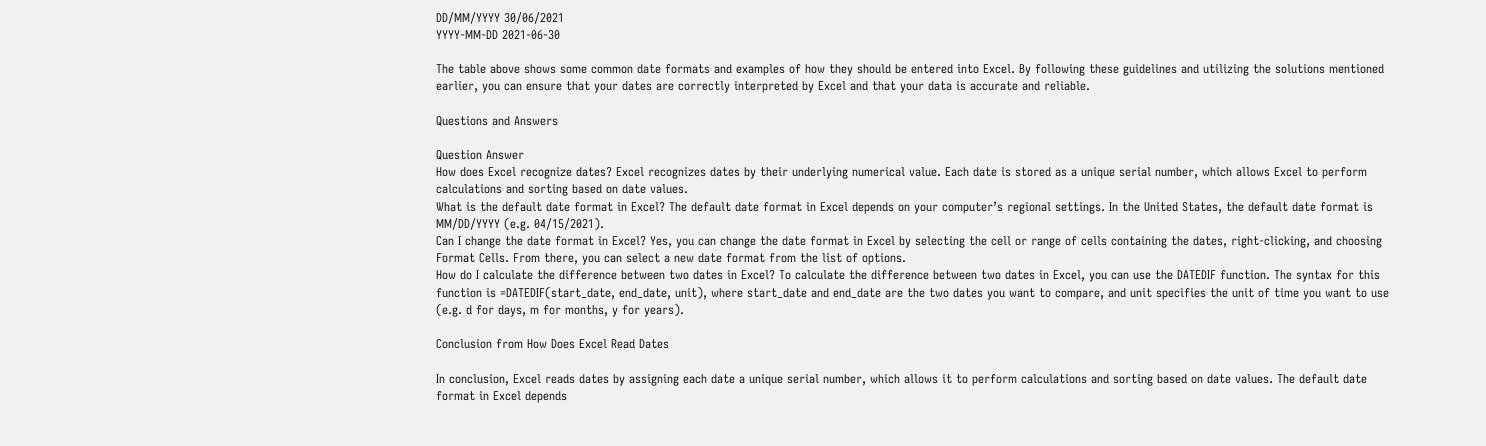DD/MM/YYYY 30/06/2021
YYYY-MM-DD 2021-06-30

The table above shows some common date formats and examples of how they should be entered into Excel. By following these guidelines and utilizing the solutions mentioned earlier, you can ensure that your dates are correctly interpreted by Excel and that your data is accurate and reliable.

Questions and Answers

Question Answer
How does Excel recognize dates? Excel recognizes dates by their underlying numerical value. Each date is stored as a unique serial number, which allows Excel to perform calculations and sorting based on date values.
What is the default date format in Excel? The default date format in Excel depends on your computer’s regional settings. In the United States, the default date format is MM/DD/YYYY (e.g. 04/15/2021).
Can I change the date format in Excel? Yes, you can change the date format in Excel by selecting the cell or range of cells containing the dates, right-clicking, and choosing Format Cells. From there, you can select a new date format from the list of options.
How do I calculate the difference between two dates in Excel? To calculate the difference between two dates in Excel, you can use the DATEDIF function. The syntax for this function is =DATEDIF(start_date, end_date, unit), where start_date and end_date are the two dates you want to compare, and unit specifies the unit of time you want to use (e.g. d for days, m for months, y for years).

Conclusion from How Does Excel Read Dates

In conclusion, Excel reads dates by assigning each date a unique serial number, which allows it to perform calculations and sorting based on date values. The default date format in Excel depends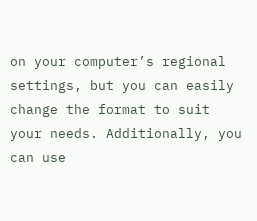on your computer’s regional settings, but you can easily change the format to suit your needs. Additionally, you can use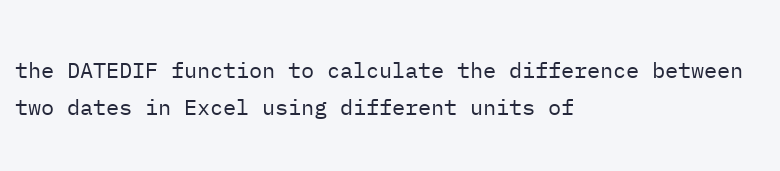the DATEDIF function to calculate the difference between two dates in Excel using different units of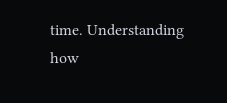time. Understanding how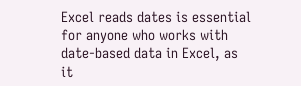Excel reads dates is essential for anyone who works with date-based data in Excel, as it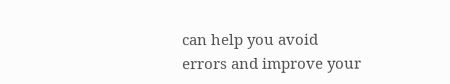can help you avoid errors and improve your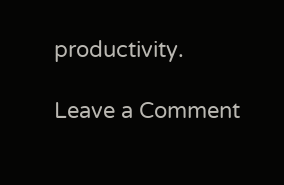productivity.

Leave a Comment